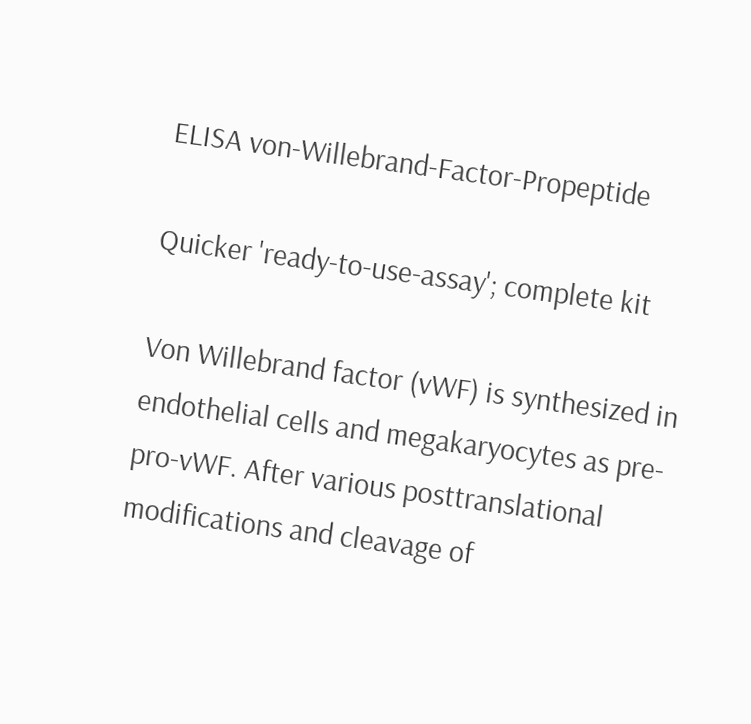ELISA von-Willebrand-Factor-Propeptide

Quicker 'ready-to-use-assay'; complete kit

Von Willebrand factor (vWF) is synthesized in endothelial cells and megakaryocytes as pre-pro-vWF. After various posttranslational modifications and cleavage of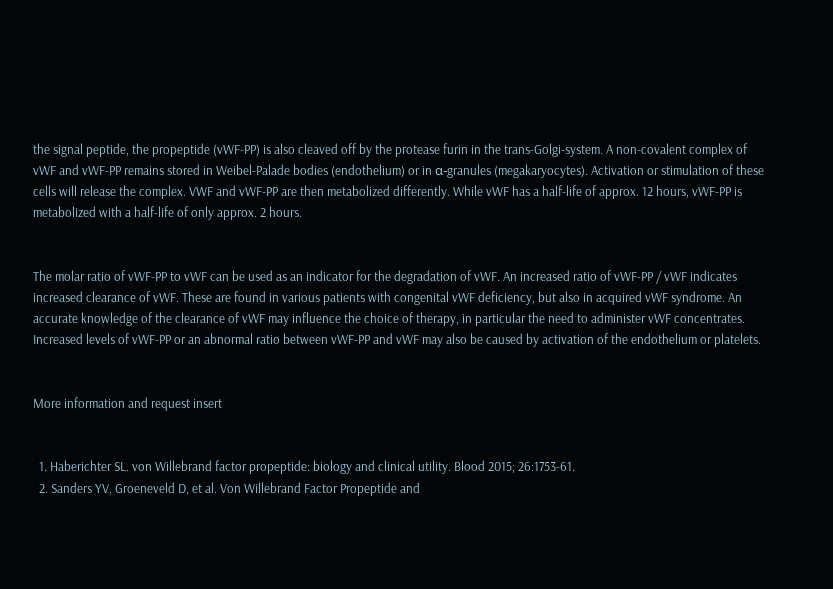the signal peptide, the propeptide (vWF-PP) is also cleaved off by the protease furin in the trans-Golgi-system. A non-covalent complex of vWF and vWF-PP remains stored in Weibel-Palade bodies (endothelium) or in α-granules (megakaryocytes). Activation or stimulation of these cells will release the complex. VWF and vWF-PP are then metabolized differently. While vWF has a half-life of approx. 12 hours, vWF-PP is metabolized with a half-life of only approx. 2 hours.


The molar ratio of vWF-PP to vWF can be used as an indicator for the degradation of vWF. An increased ratio of vWF-PP / vWF indicates increased clearance of vWF. These are found in various patients with congenital vWF deficiency, but also in acquired vWF syndrome. An accurate knowledge of the clearance of vWF may influence the choice of therapy, in particular the need to administer vWF concentrates. Increased levels of vWF-PP or an abnormal ratio between vWF-PP and vWF may also be caused by activation of the endothelium or platelets.


More information and request insert


  1. Haberichter SL. von Willebrand factor propeptide: biology and clinical utility. Blood 2015; 26:1753-61.
  2. Sanders YV, Groeneveld D, et al. Von Willebrand Factor Propeptide and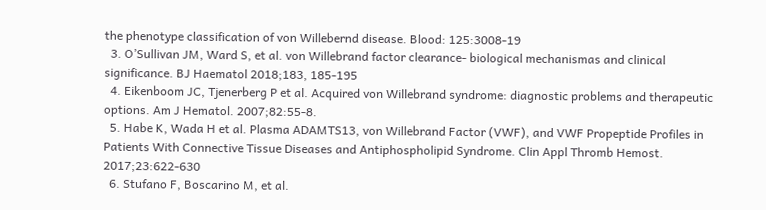the phenotype classification of von Willebernd disease. Blood: 125:3008-19
  3. O’Sullivan JM, Ward S, et al. von Willebrand factor clearance- biological mechanismas and clinical significance. BJ Haematol 2018;183, 185-195
  4. Eikenboom JC, Tjenerberg P et al. Acquired von Willebrand syndrome: diagnostic problems and therapeutic options. Am J Hematol. 2007;82:55-8.
  5. Habe K, Wada H et al. Plasma ADAMTS13, von Willebrand Factor (VWF), and VWF Propeptide Profiles in Patients With Connective Tissue Diseases and Antiphospholipid Syndrome. Clin Appl Thromb Hemost. 2017;23:622-630
  6. Stufano F, Boscarino M, et al.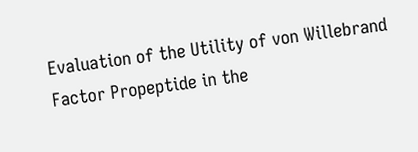Evaluation of the Utility of von Willebrand Factor Propeptide in the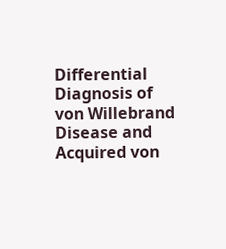Differential Diagnosis of von Willebrand Disease and Acquired von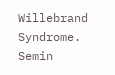Willebrand Syndrome. Semin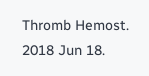Thromb Hemost. 2018 Jun 18.